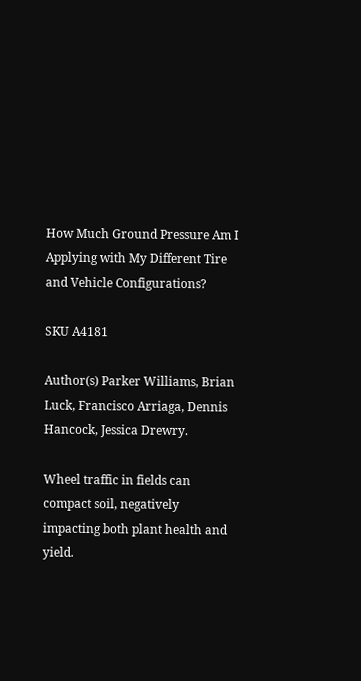How Much Ground Pressure Am I Applying with My Different Tire and Vehicle Configurations?

SKU A4181

Author(s) Parker Williams, Brian Luck, Francisco Arriaga, Dennis Hancock, Jessica Drewry.

Wheel traffic in fields can compact soil, negatively impacting both plant health and yield.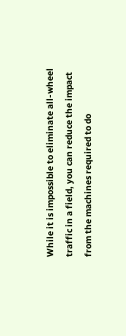While it is impossible to eliminate all-wheel traffic in a field, you can reduce the impact from the machines required to do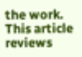the work. This article reviews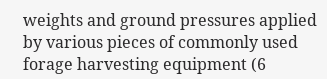weights and ground pressures applied by various pieces of commonly used forage harvesting equipment (6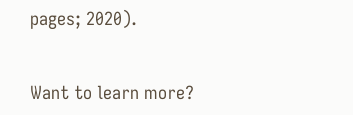pages; 2020).


Want to learn more?